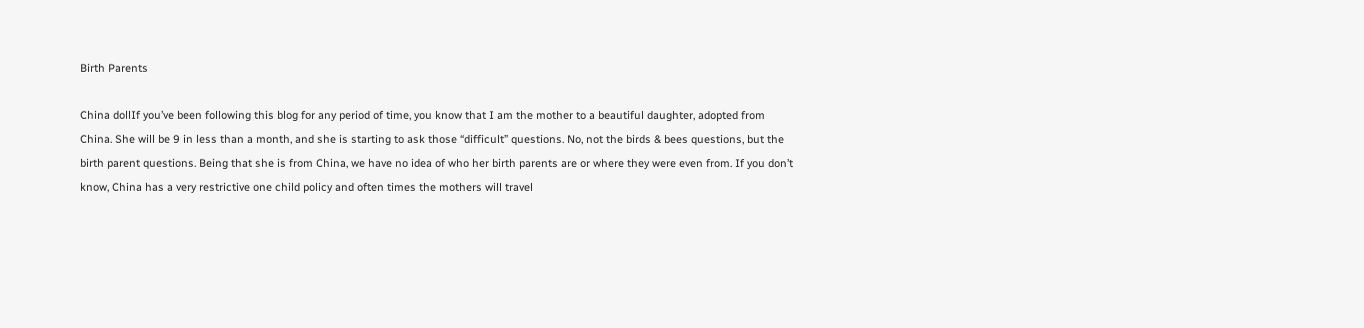Birth Parents

China dollIf you’ve been following this blog for any period of time, you know that I am the mother to a beautiful daughter, adopted from China. She will be 9 in less than a month, and she is starting to ask those “difficult” questions. No, not the birds & bees questions, but the birth parent questions. Being that she is from China, we have no idea of who her birth parents are or where they were even from. If you don’t know, China has a very restrictive one child policy and often times the mothers will travel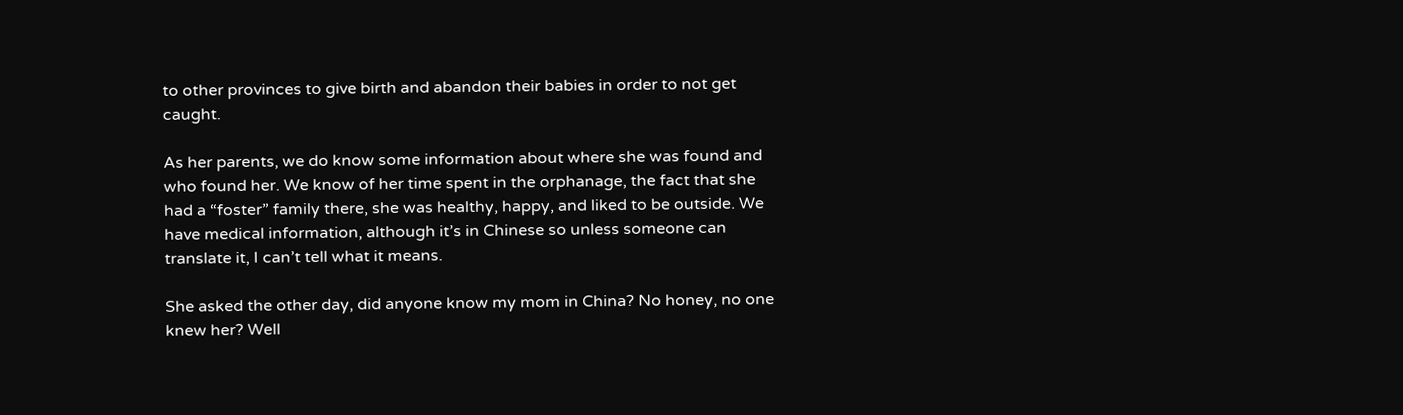to other provinces to give birth and abandon their babies in order to not get caught.

As her parents, we do know some information about where she was found and who found her. We know of her time spent in the orphanage, the fact that she had a “foster” family there, she was healthy, happy, and liked to be outside. We have medical information, although it’s in Chinese so unless someone can translate it, I can’t tell what it means.

She asked the other day, did anyone know my mom in China? No honey, no one knew her? Well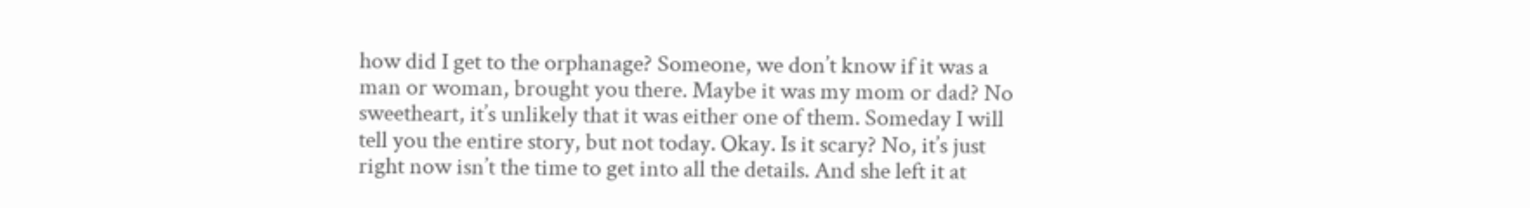how did I get to the orphanage? Someone, we don’t know if it was a man or woman, brought you there. Maybe it was my mom or dad? No sweetheart, it’s unlikely that it was either one of them. Someday I will tell you the entire story, but not today. Okay. Is it scary? No, it’s just right now isn’t the time to get into all the details. And she left it at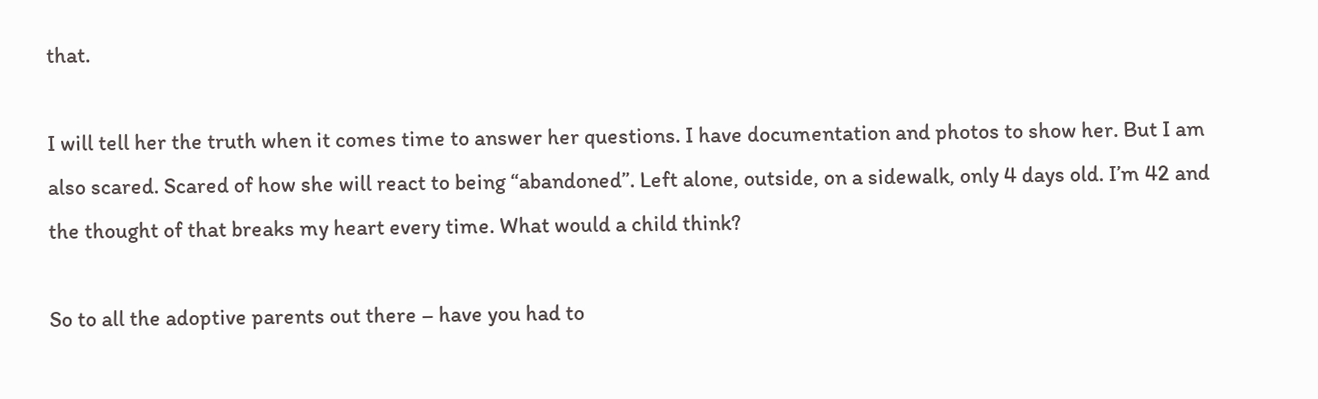that.

I will tell her the truth when it comes time to answer her questions. I have documentation and photos to show her. But I am also scared. Scared of how she will react to being “abandoned”. Left alone, outside, on a sidewalk, only 4 days old. I’m 42 and the thought of that breaks my heart every time. What would a child think?

So to all the adoptive parents out there – have you had to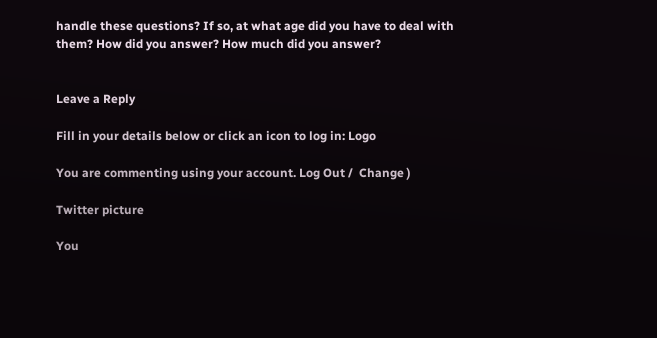handle these questions? If so, at what age did you have to deal with them? How did you answer? How much did you answer?


Leave a Reply

Fill in your details below or click an icon to log in: Logo

You are commenting using your account. Log Out /  Change )

Twitter picture

You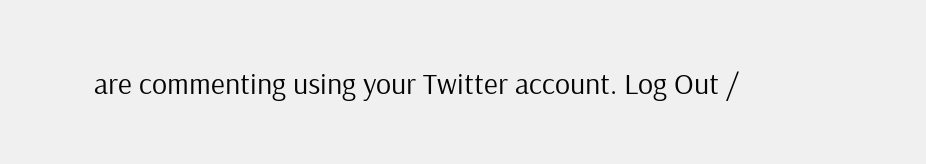are commenting using your Twitter account. Log Out /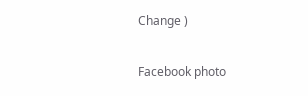Change )

Facebook photo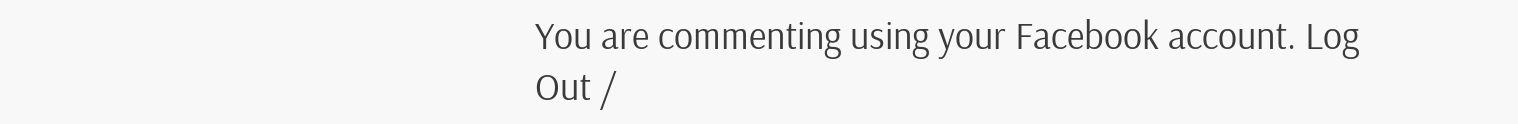You are commenting using your Facebook account. Log Out /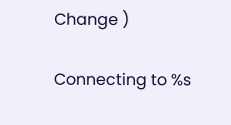Change )

Connecting to %s